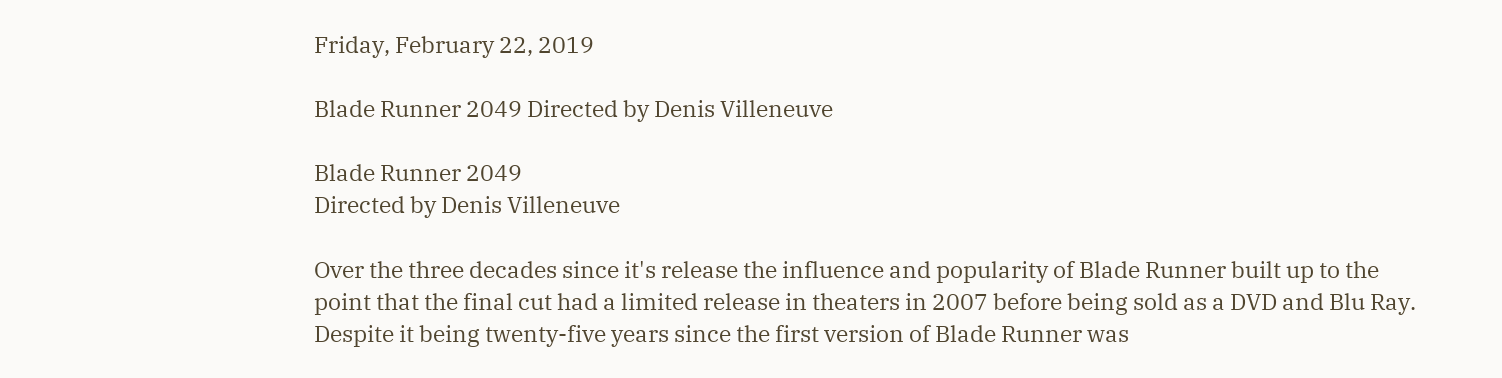Friday, February 22, 2019

Blade Runner 2049 Directed by Denis Villeneuve

Blade Runner 2049
Directed by Denis Villeneuve

Over the three decades since it's release the influence and popularity of Blade Runner built up to the point that the final cut had a limited release in theaters in 2007 before being sold as a DVD and Blu Ray. Despite it being twenty-five years since the first version of Blade Runner was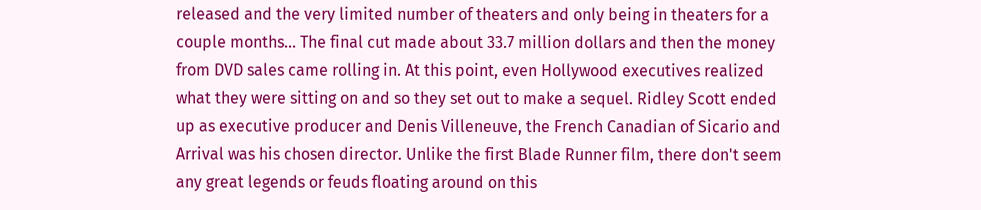released and the very limited number of theaters and only being in theaters for a couple months... The final cut made about 33.7 million dollars and then the money from DVD sales came rolling in. At this point, even Hollywood executives realized what they were sitting on and so they set out to make a sequel. Ridley Scott ended up as executive producer and Denis Villeneuve, the French Canadian of Sicario and Arrival was his chosen director. Unlike the first Blade Runner film, there don't seem any great legends or feuds floating around on this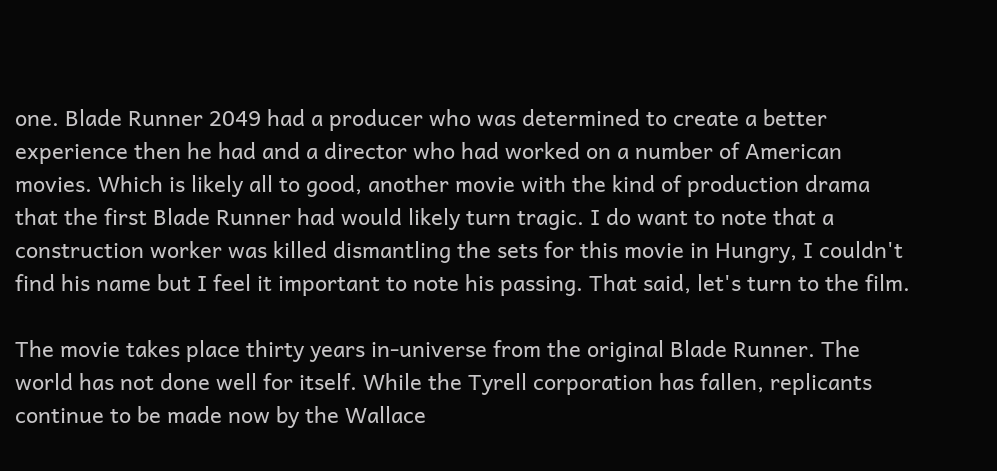one. Blade Runner 2049 had a producer who was determined to create a better experience then he had and a director who had worked on a number of American movies. Which is likely all to good, another movie with the kind of production drama that the first Blade Runner had would likely turn tragic. I do want to note that a construction worker was killed dismantling the sets for this movie in Hungry, I couldn't find his name but I feel it important to note his passing. That said, let's turn to the film.

The movie takes place thirty years in-universe from the original Blade Runner. The world has not done well for itself. While the Tyrell corporation has fallen, replicants continue to be made now by the Wallace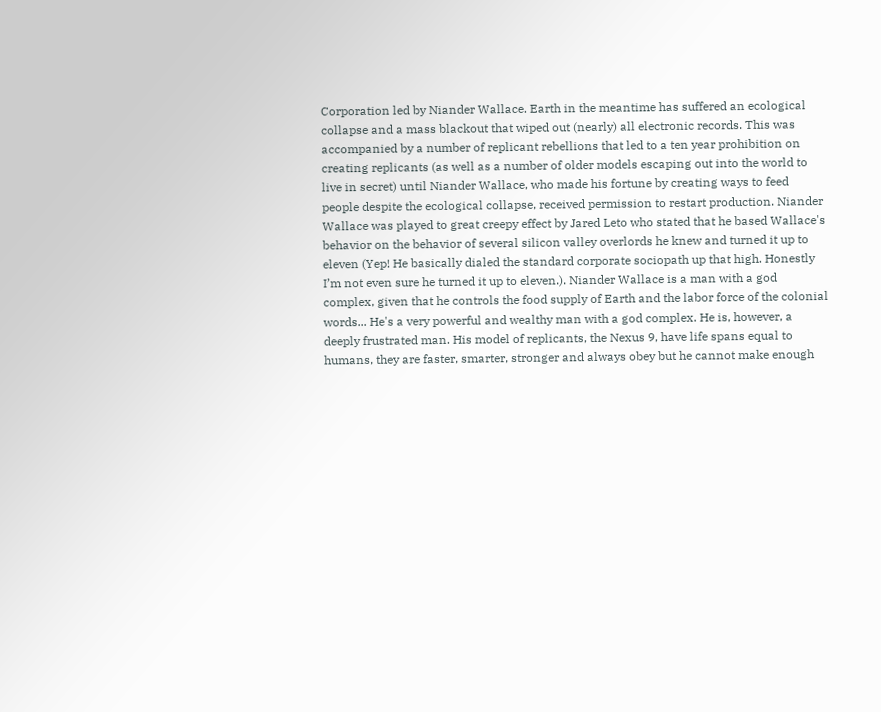Corporation led by Niander Wallace. Earth in the meantime has suffered an ecological collapse and a mass blackout that wiped out (nearly) all electronic records. This was accompanied by a number of replicant rebellions that led to a ten year prohibition on creating replicants (as well as a number of older models escaping out into the world to live in secret) until Niander Wallace, who made his fortune by creating ways to feed people despite the ecological collapse, received permission to restart production. Niander Wallace was played to great creepy effect by Jared Leto who stated that he based Wallace's behavior on the behavior of several silicon valley overlords he knew and turned it up to eleven (Yep! He basically dialed the standard corporate sociopath up that high. Honestly I’m not even sure he turned it up to eleven.). Niander Wallace is a man with a god complex, given that he controls the food supply of Earth and the labor force of the colonial words... He's a very powerful and wealthy man with a god complex. He is, however, a deeply frustrated man. His model of replicants, the Nexus 9, have life spans equal to humans, they are faster, smarter, stronger and always obey but he cannot make enough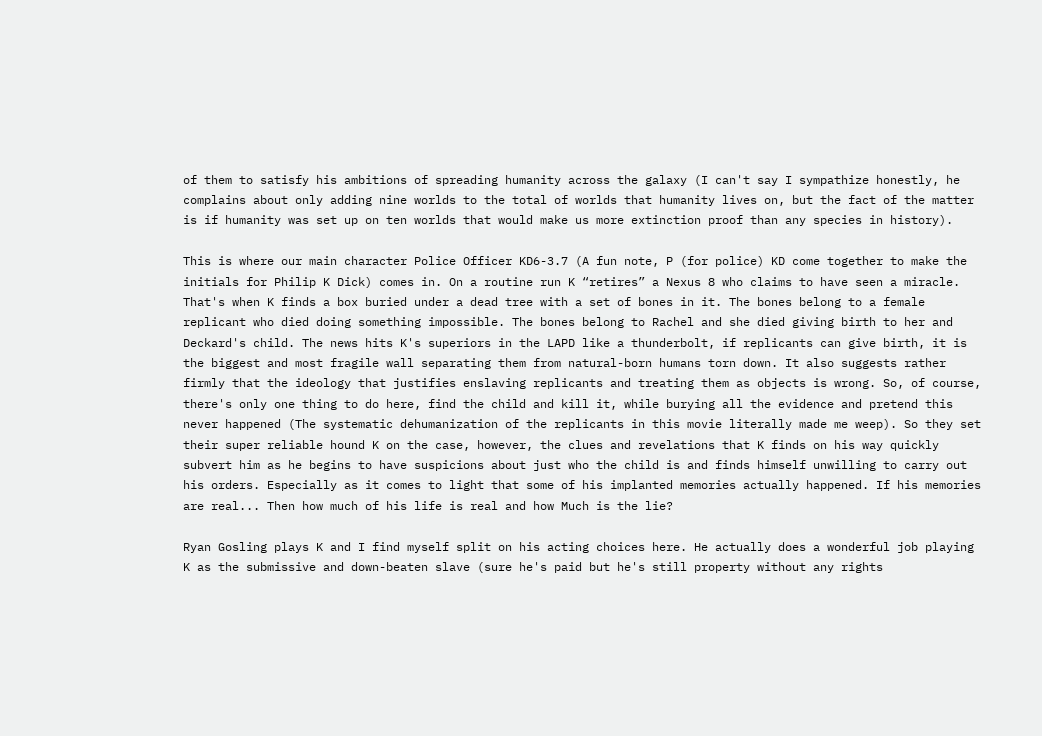of them to satisfy his ambitions of spreading humanity across the galaxy (I can't say I sympathize honestly, he complains about only adding nine worlds to the total of worlds that humanity lives on, but the fact of the matter is if humanity was set up on ten worlds that would make us more extinction proof than any species in history).

This is where our main character Police Officer KD6-3.7 (A fun note, P (for police) KD come together to make the initials for Philip K Dick) comes in. On a routine run K “retires” a Nexus 8 who claims to have seen a miracle. That's when K finds a box buried under a dead tree with a set of bones in it. The bones belong to a female replicant who died doing something impossible. The bones belong to Rachel and she died giving birth to her and Deckard's child. The news hits K's superiors in the LAPD like a thunderbolt, if replicants can give birth, it is the biggest and most fragile wall separating them from natural-born humans torn down. It also suggests rather firmly that the ideology that justifies enslaving replicants and treating them as objects is wrong. So, of course, there's only one thing to do here, find the child and kill it, while burying all the evidence and pretend this never happened (The systematic dehumanization of the replicants in this movie literally made me weep). So they set their super reliable hound K on the case, however, the clues and revelations that K finds on his way quickly subvert him as he begins to have suspicions about just who the child is and finds himself unwilling to carry out his orders. Especially as it comes to light that some of his implanted memories actually happened. If his memories are real... Then how much of his life is real and how Much is the lie?

Ryan Gosling plays K and I find myself split on his acting choices here. He actually does a wonderful job playing K as the submissive and down-beaten slave (sure he's paid but he's still property without any rights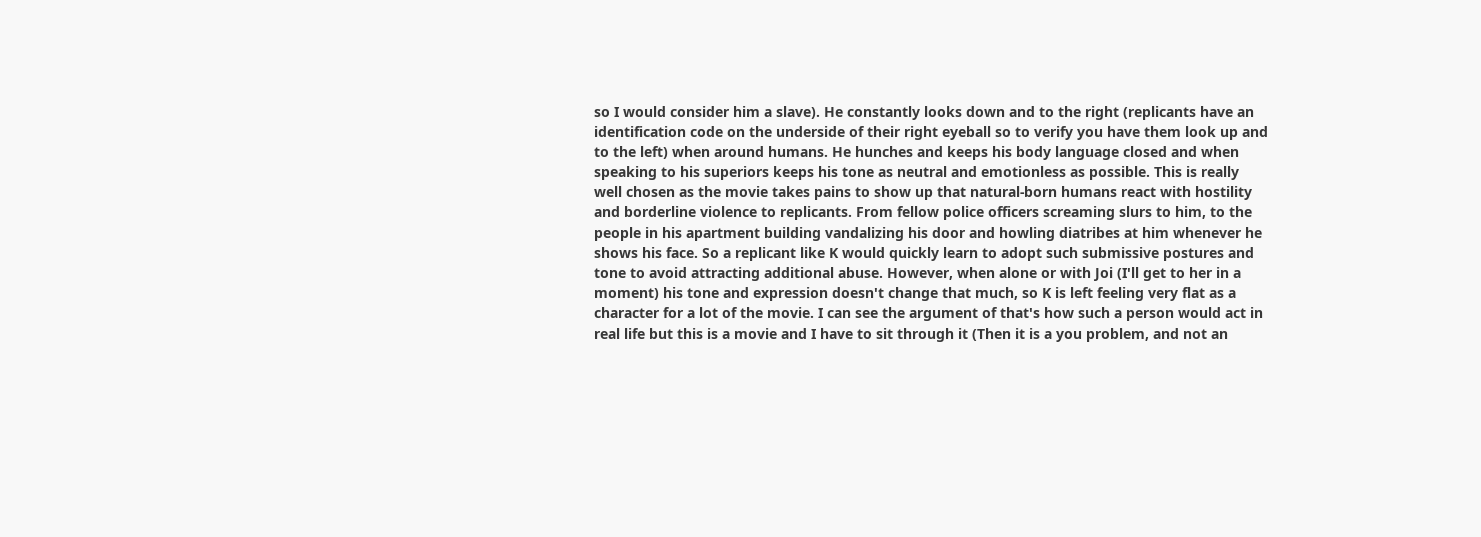so I would consider him a slave). He constantly looks down and to the right (replicants have an identification code on the underside of their right eyeball so to verify you have them look up and to the left) when around humans. He hunches and keeps his body language closed and when speaking to his superiors keeps his tone as neutral and emotionless as possible. This is really well chosen as the movie takes pains to show up that natural-born humans react with hostility and borderline violence to replicants. From fellow police officers screaming slurs to him, to the people in his apartment building vandalizing his door and howling diatribes at him whenever he shows his face. So a replicant like K would quickly learn to adopt such submissive postures and tone to avoid attracting additional abuse. However, when alone or with Joi (I'll get to her in a moment) his tone and expression doesn't change that much, so K is left feeling very flat as a character for a lot of the movie. I can see the argument of that's how such a person would act in real life but this is a movie and I have to sit through it (Then it is a you problem, and not an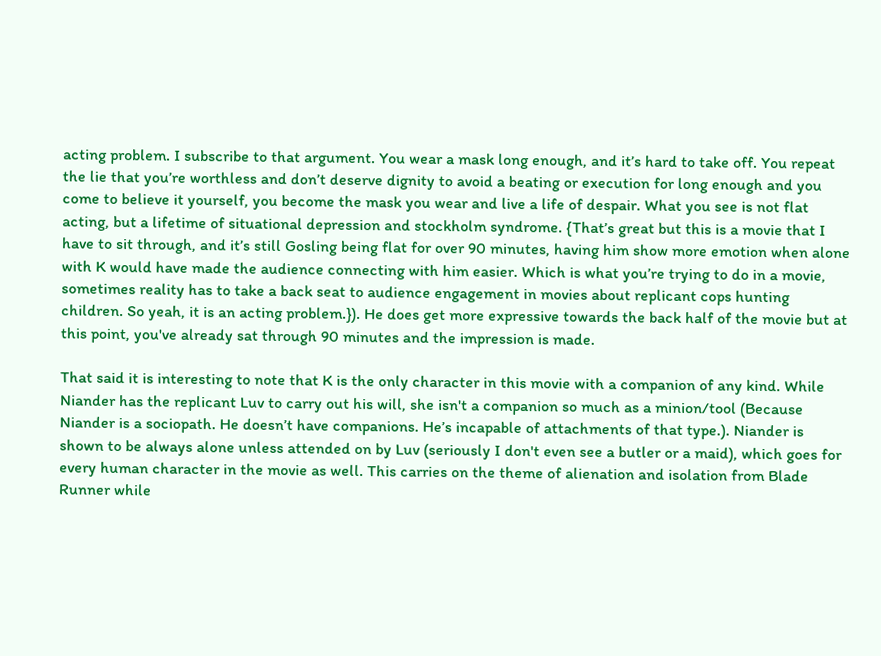acting problem. I subscribe to that argument. You wear a mask long enough, and it’s hard to take off. You repeat the lie that you’re worthless and don’t deserve dignity to avoid a beating or execution for long enough and you come to believe it yourself, you become the mask you wear and live a life of despair. What you see is not flat acting, but a lifetime of situational depression and stockholm syndrome. {That’s great but this is a movie that I have to sit through, and it’s still Gosling being flat for over 90 minutes, having him show more emotion when alone with K would have made the audience connecting with him easier. Which is what you’re trying to do in a movie, sometimes reality has to take a back seat to audience engagement in movies about replicant cops hunting children. So yeah, it is an acting problem.}). He does get more expressive towards the back half of the movie but at this point, you've already sat through 90 minutes and the impression is made.

That said it is interesting to note that K is the only character in this movie with a companion of any kind. While Niander has the replicant Luv to carry out his will, she isn't a companion so much as a minion/tool (Because Niander is a sociopath. He doesn’t have companions. He’s incapable of attachments of that type.). Niander is shown to be always alone unless attended on by Luv (seriously I don't even see a butler or a maid), which goes for every human character in the movie as well. This carries on the theme of alienation and isolation from Blade Runner while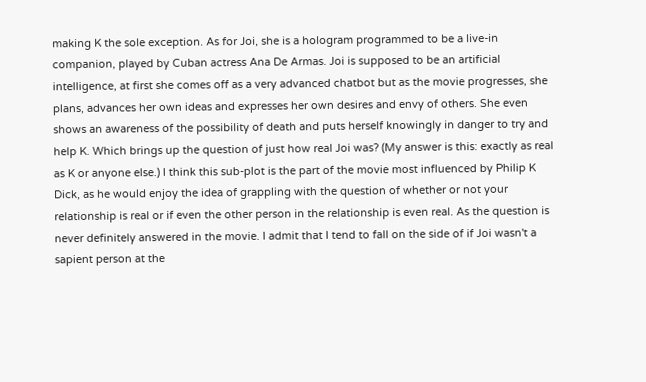making K the sole exception. As for Joi, she is a hologram programmed to be a live-in companion, played by Cuban actress Ana De Armas. Joi is supposed to be an artificial intelligence, at first she comes off as a very advanced chatbot but as the movie progresses, she plans, advances her own ideas and expresses her own desires and envy of others. She even shows an awareness of the possibility of death and puts herself knowingly in danger to try and help K. Which brings up the question of just how real Joi was? (My answer is this: exactly as real as K or anyone else.) I think this sub-plot is the part of the movie most influenced by Philip K Dick, as he would enjoy the idea of grappling with the question of whether or not your relationship is real or if even the other person in the relationship is even real. As the question is never definitely answered in the movie. I admit that I tend to fall on the side of if Joi wasn't a sapient person at the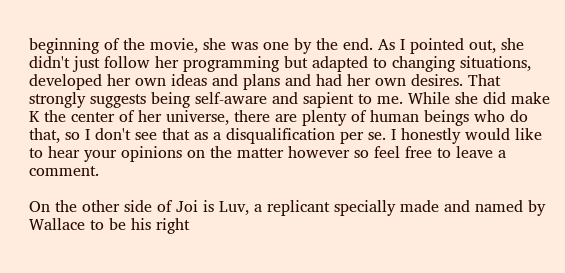beginning of the movie, she was one by the end. As I pointed out, she didn't just follow her programming but adapted to changing situations, developed her own ideas and plans and had her own desires. That strongly suggests being self-aware and sapient to me. While she did make K the center of her universe, there are plenty of human beings who do that, so I don't see that as a disqualification per se. I honestly would like to hear your opinions on the matter however so feel free to leave a comment.

On the other side of Joi is Luv, a replicant specially made and named by Wallace to be his right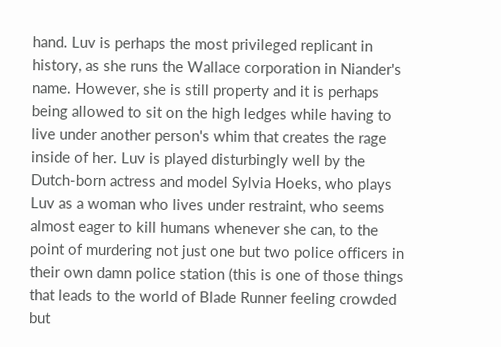hand. Luv is perhaps the most privileged replicant in history, as she runs the Wallace corporation in Niander's name. However, she is still property and it is perhaps being allowed to sit on the high ledges while having to live under another person's whim that creates the rage inside of her. Luv is played disturbingly well by the Dutch-born actress and model Sylvia Hoeks, who plays Luv as a woman who lives under restraint, who seems almost eager to kill humans whenever she can, to the point of murdering not just one but two police officers in their own damn police station (this is one of those things that leads to the world of Blade Runner feeling crowded but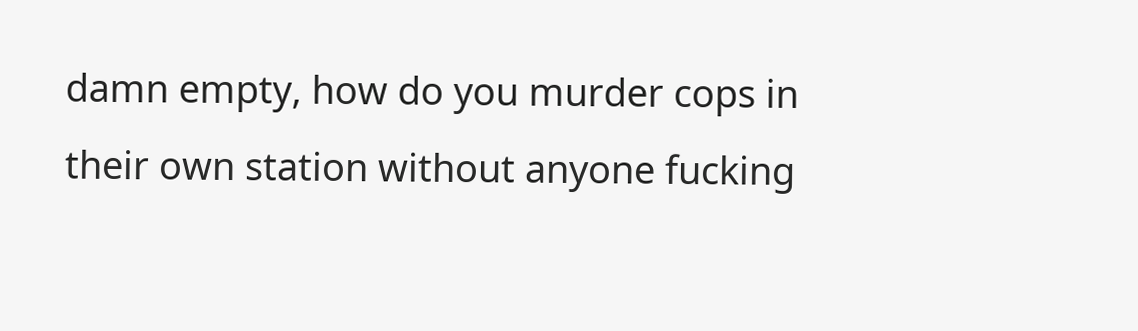damn empty, how do you murder cops in their own station without anyone fucking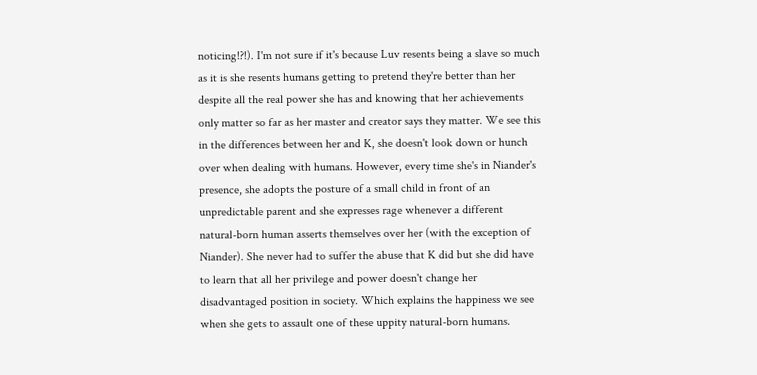noticing!?!). I'm not sure if it's because Luv resents being a slave so much as it is she resents humans getting to pretend they're better than her despite all the real power she has and knowing that her achievements only matter so far as her master and creator says they matter. We see this in the differences between her and K, she doesn't look down or hunch over when dealing with humans. However, every time she's in Niander's presence, she adopts the posture of a small child in front of an unpredictable parent and she expresses rage whenever a different natural-born human asserts themselves over her (with the exception of Niander). She never had to suffer the abuse that K did but she did have to learn that all her privilege and power doesn't change her disadvantaged position in society. Which explains the happiness we see when she gets to assault one of these uppity natural-born humans.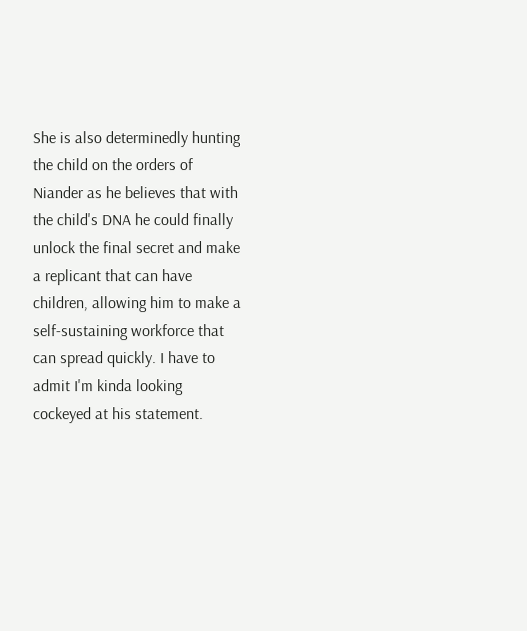She is also determinedly hunting the child on the orders of Niander as he believes that with the child's DNA he could finally unlock the final secret and make a replicant that can have children, allowing him to make a self-sustaining workforce that can spread quickly. I have to admit I'm kinda looking cockeyed at his statement.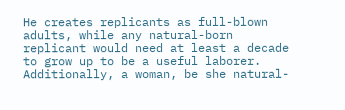He creates replicants as full-blown adults, while any natural-born replicant would need at least a decade to grow up to be a useful laborer. Additionally, a woman, be she natural-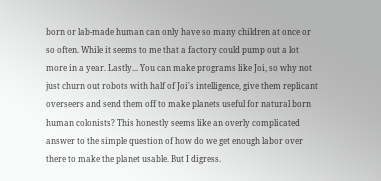born or lab-made human can only have so many children at once or so often. While it seems to me that a factory could pump out a lot more in a year. Lastly... You can make programs like Joi, so why not just churn out robots with half of Joi's intelligence, give them replicant overseers and send them off to make planets useful for natural born human colonists? This honestly seems like an overly complicated answer to the simple question of how do we get enough labor over there to make the planet usable. But I digress.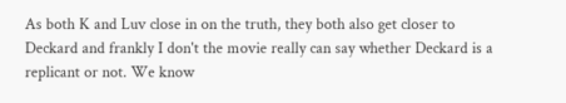As both K and Luv close in on the truth, they both also get closer to Deckard and frankly I don't the movie really can say whether Deckard is a replicant or not. We know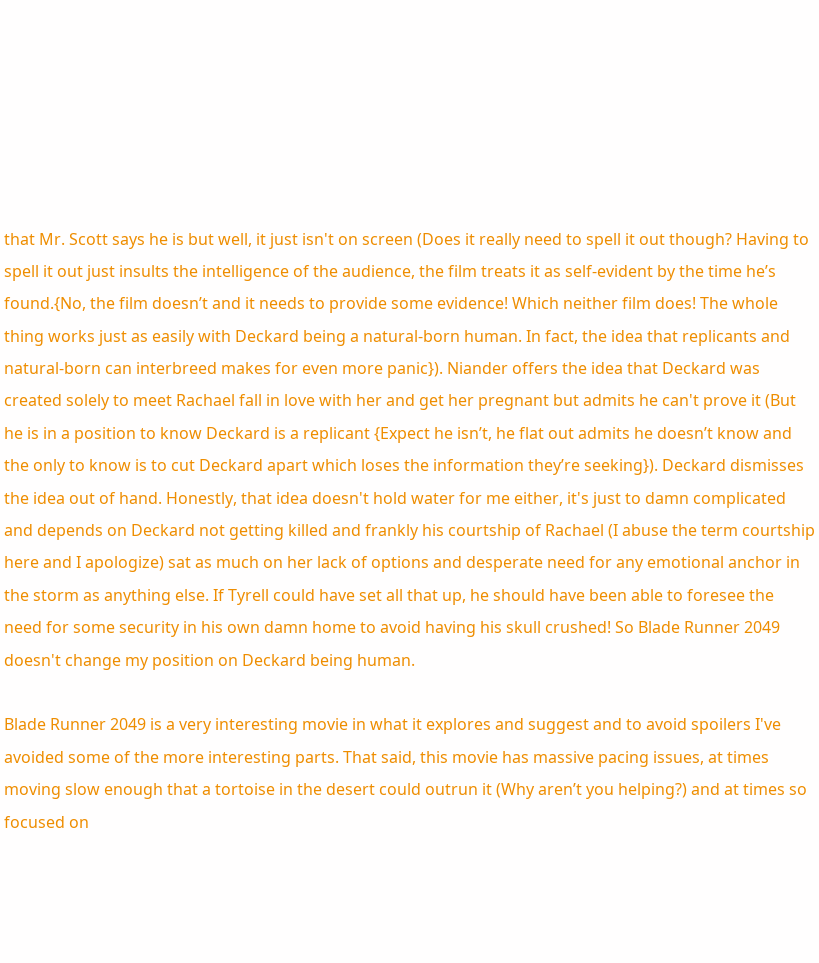that Mr. Scott says he is but well, it just isn't on screen (Does it really need to spell it out though? Having to spell it out just insults the intelligence of the audience, the film treats it as self-evident by the time he’s found.{No, the film doesn’t and it needs to provide some evidence! Which neither film does! The whole thing works just as easily with Deckard being a natural-born human. In fact, the idea that replicants and natural-born can interbreed makes for even more panic}). Niander offers the idea that Deckard was created solely to meet Rachael fall in love with her and get her pregnant but admits he can't prove it (But he is in a position to know Deckard is a replicant {Expect he isn’t, he flat out admits he doesn’t know and the only to know is to cut Deckard apart which loses the information they’re seeking}). Deckard dismisses the idea out of hand. Honestly, that idea doesn't hold water for me either, it's just to damn complicated and depends on Deckard not getting killed and frankly his courtship of Rachael (I abuse the term courtship here and I apologize) sat as much on her lack of options and desperate need for any emotional anchor in the storm as anything else. If Tyrell could have set all that up, he should have been able to foresee the need for some security in his own damn home to avoid having his skull crushed! So Blade Runner 2049 doesn't change my position on Deckard being human.

Blade Runner 2049 is a very interesting movie in what it explores and suggest and to avoid spoilers I've avoided some of the more interesting parts. That said, this movie has massive pacing issues, at times moving slow enough that a tortoise in the desert could outrun it (Why aren’t you helping?) and at times so focused on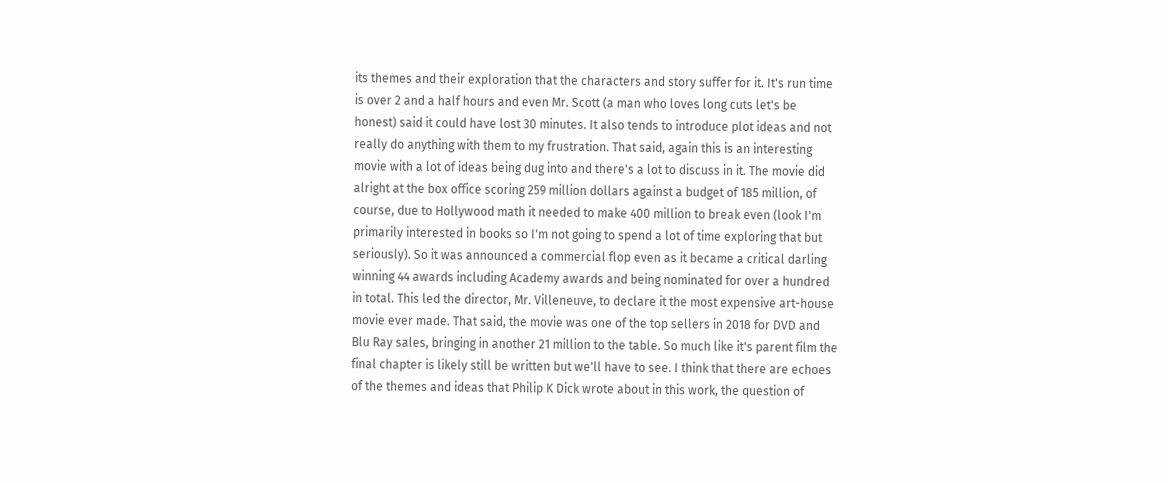its themes and their exploration that the characters and story suffer for it. It's run time is over 2 and a half hours and even Mr. Scott (a man who loves long cuts let's be honest) said it could have lost 30 minutes. It also tends to introduce plot ideas and not really do anything with them to my frustration. That said, again this is an interesting movie with a lot of ideas being dug into and there's a lot to discuss in it. The movie did alright at the box office scoring 259 million dollars against a budget of 185 million, of course, due to Hollywood math it needed to make 400 million to break even (look I'm primarily interested in books so I'm not going to spend a lot of time exploring that but seriously). So it was announced a commercial flop even as it became a critical darling winning 44 awards including Academy awards and being nominated for over a hundred in total. This led the director, Mr. Villeneuve, to declare it the most expensive art-house movie ever made. That said, the movie was one of the top sellers in 2018 for DVD and Blu Ray sales, bringing in another 21 million to the table. So much like it's parent film the final chapter is likely still be written but we'll have to see. I think that there are echoes of the themes and ideas that Philip K Dick wrote about in this work, the question of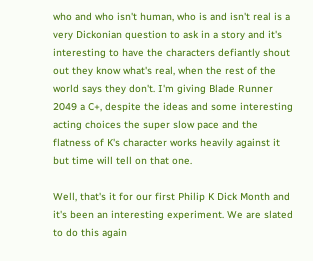who and who isn't human, who is and isn't real is a very Dickonian question to ask in a story and it's interesting to have the characters defiantly shout out they know what's real, when the rest of the world says they don't. I'm giving Blade Runner 2049 a C+, despite the ideas and some interesting acting choices the super slow pace and the flatness of K's character works heavily against it but time will tell on that one.

Well, that's it for our first Philip K Dick Month and it's been an interesting experiment. We are slated to do this again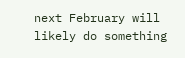next February will likely do something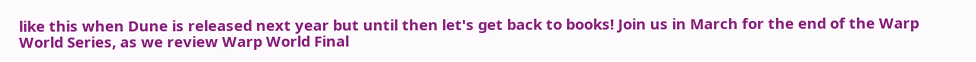like this when Dune is released next year but until then let's get back to books! Join us in March for the end of the Warp World Series, as we review Warp World Final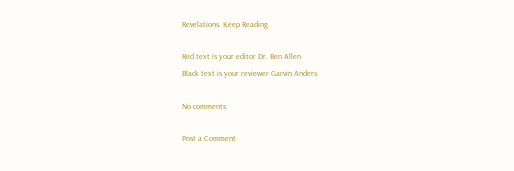Revelations. Keep Reading.

Red text is your editor Dr. Ben Allen
Black text is your reviewer Garvin Anders

No comments:

Post a Comment